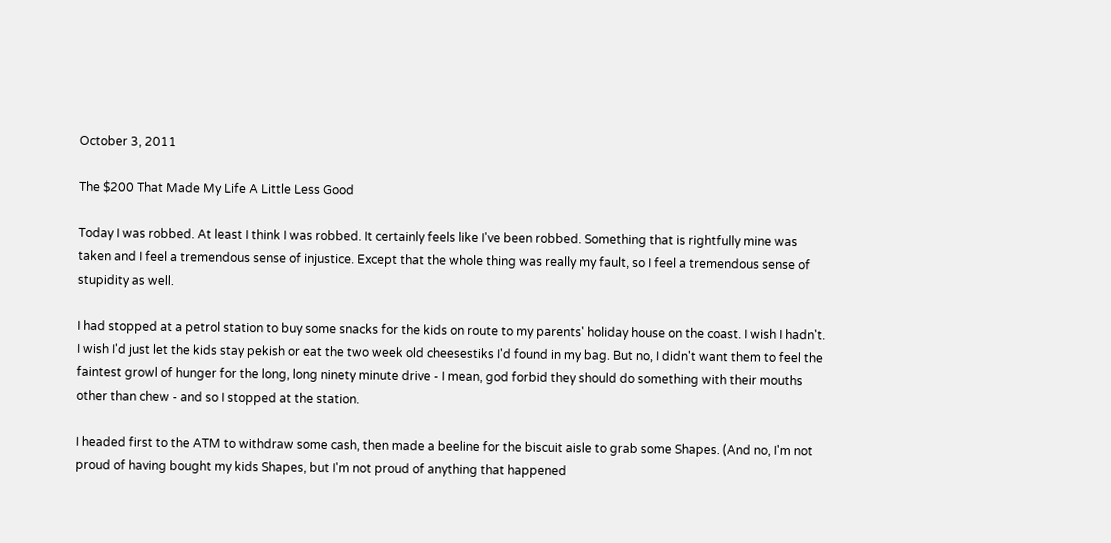October 3, 2011

The $200 That Made My Life A Little Less Good

Today I was robbed. At least I think I was robbed. It certainly feels like I've been robbed. Something that is rightfully mine was taken and I feel a tremendous sense of injustice. Except that the whole thing was really my fault, so I feel a tremendous sense of stupidity as well.

I had stopped at a petrol station to buy some snacks for the kids on route to my parents' holiday house on the coast. I wish I hadn't. I wish I'd just let the kids stay pekish or eat the two week old cheesestiks I'd found in my bag. But no, I didn't want them to feel the faintest growl of hunger for the long, long ninety minute drive - I mean, god forbid they should do something with their mouths other than chew - and so I stopped at the station.

I headed first to the ATM to withdraw some cash, then made a beeline for the biscuit aisle to grab some Shapes. (And no, I'm not proud of having bought my kids Shapes, but I'm not proud of anything that happened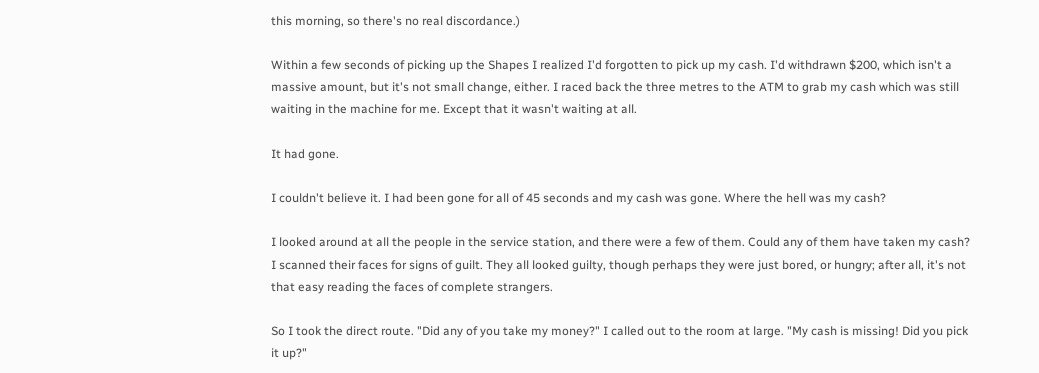this morning, so there's no real discordance.)

Within a few seconds of picking up the Shapes I realized I'd forgotten to pick up my cash. I'd withdrawn $200, which isn't a massive amount, but it's not small change, either. I raced back the three metres to the ATM to grab my cash which was still waiting in the machine for me. Except that it wasn't waiting at all.

It had gone.

I couldn't believe it. I had been gone for all of 45 seconds and my cash was gone. Where the hell was my cash?

I looked around at all the people in the service station, and there were a few of them. Could any of them have taken my cash? I scanned their faces for signs of guilt. They all looked guilty, though perhaps they were just bored, or hungry; after all, it's not that easy reading the faces of complete strangers.

So I took the direct route. "Did any of you take my money?" I called out to the room at large. "My cash is missing! Did you pick it up?"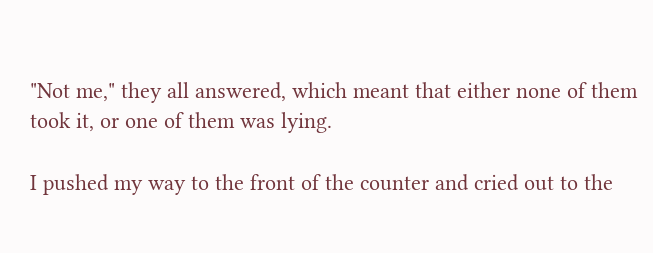"Not me," they all answered, which meant that either none of them took it, or one of them was lying.

I pushed my way to the front of the counter and cried out to the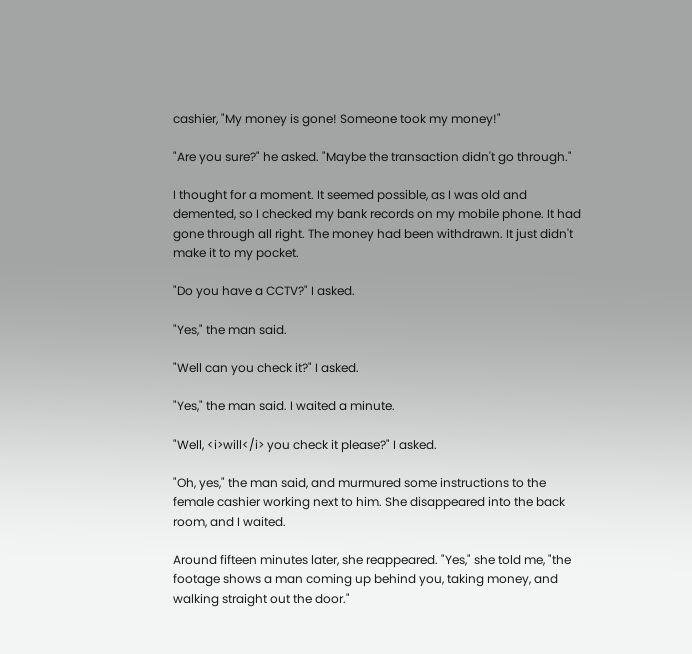cashier, "My money is gone! Someone took my money!"

"Are you sure?" he asked. "Maybe the transaction didn't go through."

I thought for a moment. It seemed possible, as I was old and demented, so I checked my bank records on my mobile phone. It had gone through all right. The money had been withdrawn. It just didn't make it to my pocket.

"Do you have a CCTV?" I asked.

"Yes," the man said.

"Well can you check it?" I asked.

"Yes," the man said. I waited a minute.

"Well, <i>will</i> you check it please?" I asked.

"Oh, yes," the man said, and murmured some instructions to the female cashier working next to him. She disappeared into the back room, and I waited.

Around fifteen minutes later, she reappeared. "Yes," she told me, "the footage shows a man coming up behind you, taking money, and walking straight out the door."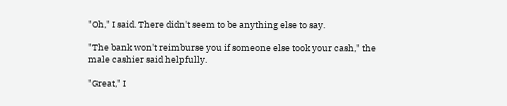"Oh," I said. There didn't seem to be anything else to say.

"The bank won't reimburse you if someone else took your cash," the male cashier said helpfully.

"Great," I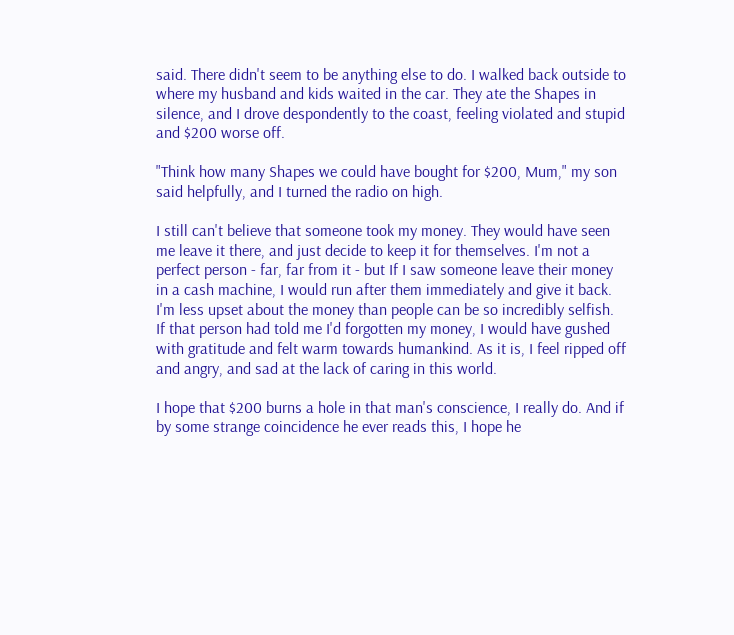said. There didn't seem to be anything else to do. I walked back outside to where my husband and kids waited in the car. They ate the Shapes in silence, and I drove despondently to the coast, feeling violated and stupid and $200 worse off.

"Think how many Shapes we could have bought for $200, Mum," my son said helpfully, and I turned the radio on high.

I still can't believe that someone took my money. They would have seen me leave it there, and just decide to keep it for themselves. I'm not a perfect person - far, far from it - but If I saw someone leave their money in a cash machine, I would run after them immediately and give it back. I'm less upset about the money than people can be so incredibly selfish. If that person had told me I'd forgotten my money, I would have gushed with gratitude and felt warm towards humankind. As it is, I feel ripped off and angry, and sad at the lack of caring in this world.

I hope that $200 burns a hole in that man's conscience, I really do. And if by some strange coincidence he ever reads this, I hope he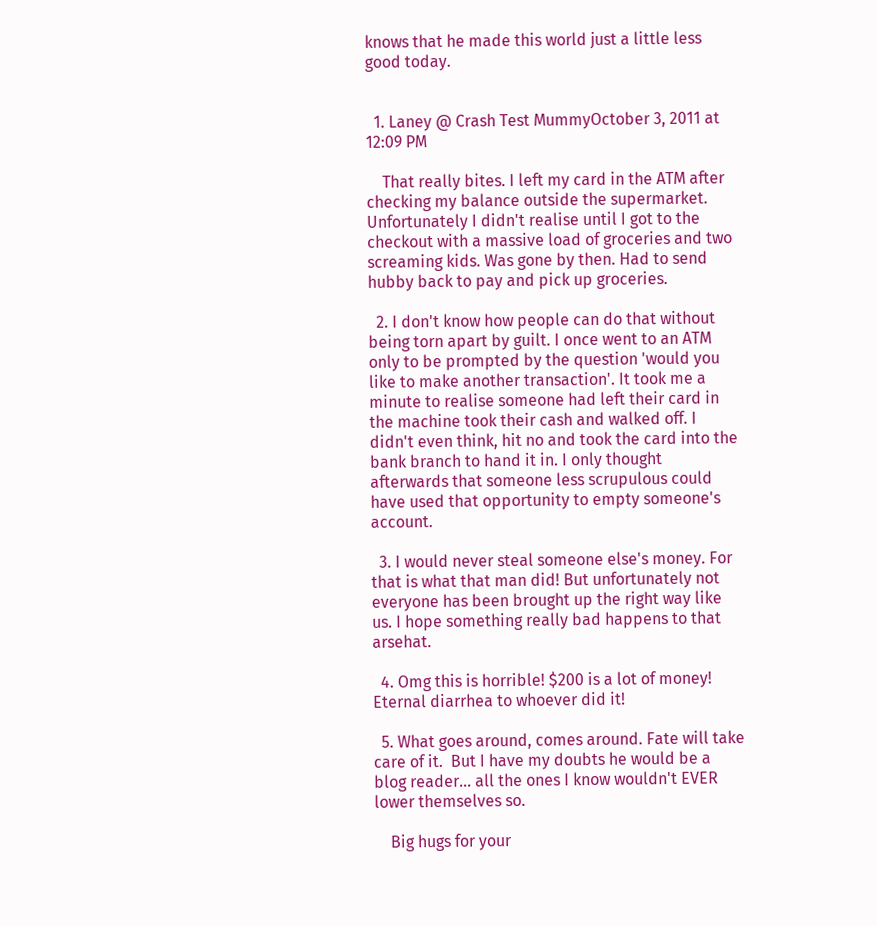knows that he made this world just a little less good today.


  1. Laney @ Crash Test MummyOctober 3, 2011 at 12:09 PM

    That really bites. I left my card in the ATM after checking my balance outside the supermarket. Unfortunately I didn't realise until I got to the checkout with a massive load of groceries and two screaming kids. Was gone by then. Had to send hubby back to pay and pick up groceries.

  2. I don't know how people can do that without being torn apart by guilt. I once went to an ATM only to be prompted by the question 'would you like to make another transaction'. It took me a minute to realise someone had left their card in the machine took their cash and walked off. I didn't even think, hit no and took the card into the bank branch to hand it in. I only thought afterwards that someone less scrupulous could have used that opportunity to empty someone's account.

  3. I would never steal someone else's money. For that is what that man did! But unfortunately not everyone has been brought up the right way like us. I hope something really bad happens to that arsehat.

  4. Omg this is horrible! $200 is a lot of money! Eternal diarrhea to whoever did it!

  5. What goes around, comes around. Fate will take care of it.  But I have my doubts he would be a blog reader... all the ones I know wouldn't EVER lower themselves so.

    Big hugs for your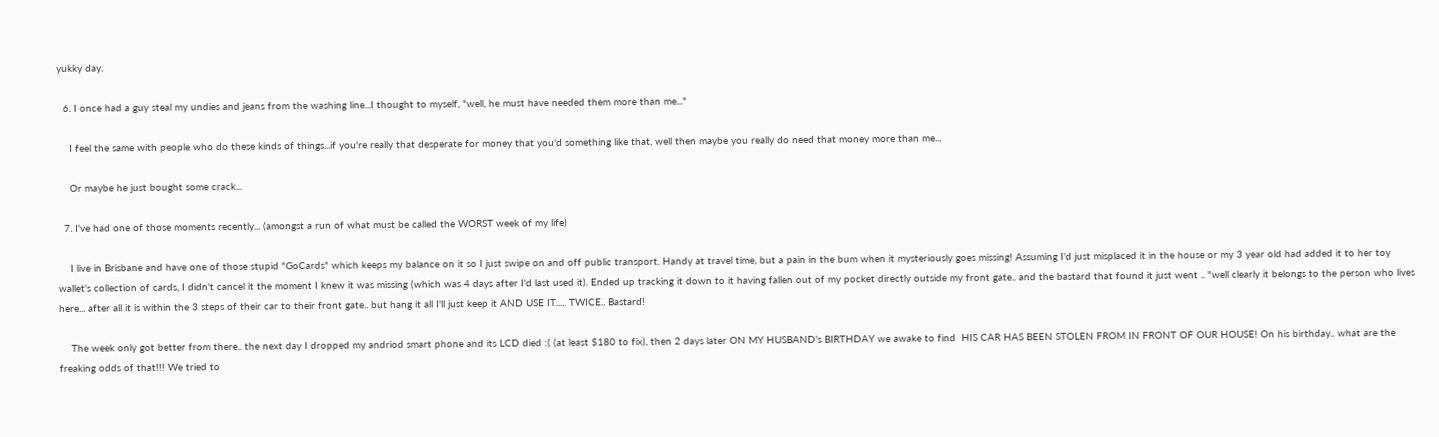yukky day.

  6. I once had a guy steal my undies and jeans from the washing line...I thought to myself, "well, he must have needed them more than me..."

    I feel the same with people who do these kinds of things...if you're really that desperate for money that you'd something like that, well then maybe you really do need that money more than me...

    Or maybe he just bought some crack...

  7. I've had one of those moments recently... (amongst a run of what must be called the WORST week of my life)

    I live in Brisbane and have one of those stupid "GoCards" which keeps my balance on it so I just swipe on and off public transport. Handy at travel time, but a pain in the bum when it mysteriously goes missing! Assuming I'd just misplaced it in the house or my 3 year old had added it to her toy wallet's collection of cards, I didn't cancel it the moment I knew it was missing (which was 4 days after I'd last used it). Ended up tracking it down to it having fallen out of my pocket directly outside my front gate.. and the bastard that found it just went .. "well clearly it belongs to the person who lives here... after all it is within the 3 steps of their car to their front gate.. but hang it all I'll just keep it AND USE IT..... TWICE.. Bastard!

    The week only got better from there.. the next day I dropped my andriod smart phone and its LCD died :( (at least $180 to fix), then 2 days later ON MY HUSBAND's BIRTHDAY we awake to find  HIS CAR HAS BEEN STOLEN FROM IN FRONT OF OUR HOUSE! On his birthday.. what are the freaking odds of that!!! We tried to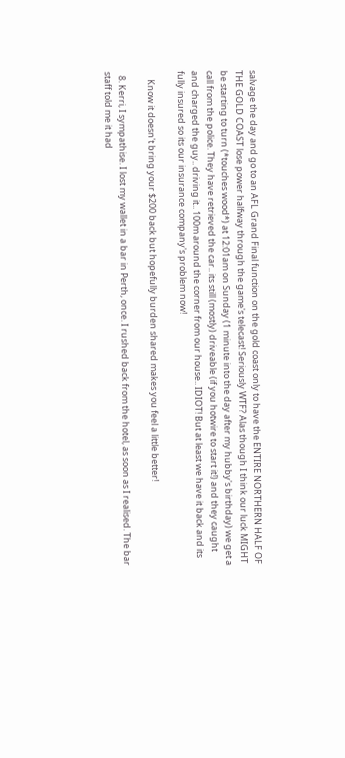salvage the day and go to an AFL Grand Final function on the gold coast only to have the ENTIRE NORTHERN HALF OF THE GOLD COAST lose power halfway through the game's telecast! Seriously WTF? Alas though I think our luck MIGHT be starting to turn (*touches wood*) at 12:01am on Sunday (1 minute into the day after my hubby's birthday) we get a call from the police. They have retrieved the car.. its still (mostly) driveable (if you hotwire to start it!) and they caught and charged the guy.. driving it.. 100m around the corner from our house.. IDIOT! But at least we have it back and its fully insured so its our insurance company's problem now!

    Know it doesn't bring your $200 back but hopefully burden shared makes you feel a little better!

  8. Kerri, I sympathise. I lost my wallet in a bar in Perth, once. I rushed back from the hotel, as soon as I realised. The bar staff told me it had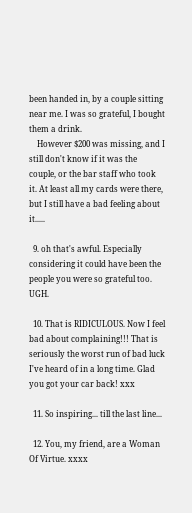been handed in, by a couple sitting near me. I was so grateful, I bought them a drink.
    However $200 was missing, and I still don't know if it was the couple, or the bar staff who took it. At least all my cards were there, but I still have a bad feeling about it.....

  9. oh that's awful. Especially considering it could have been the people you were so grateful too. UGH.

  10. That is RIDICULOUS. Now I feel bad about complaining!!! That is seriously the worst run of bad luck I've heard of in a long time. Glad you got your car back! xxx

  11. So inspiring... till the last line...

  12. You, my friend, are a Woman Of Virtue. xxxx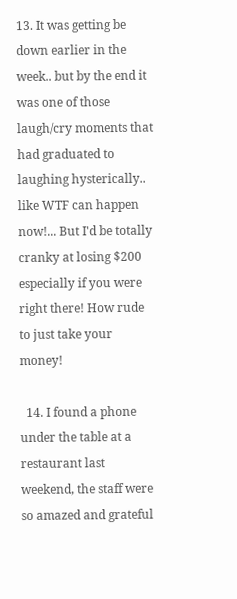13. It was getting be down earlier in the week.. but by the end it was one of those laugh/cry moments that had graduated to laughing hysterically.. like WTF can happen now!... But I'd be totally cranky at losing $200 especially if you were right there! How rude to just take your money!

  14. I found a phone under the table at a restaurant last weekend, the staff were so amazed and grateful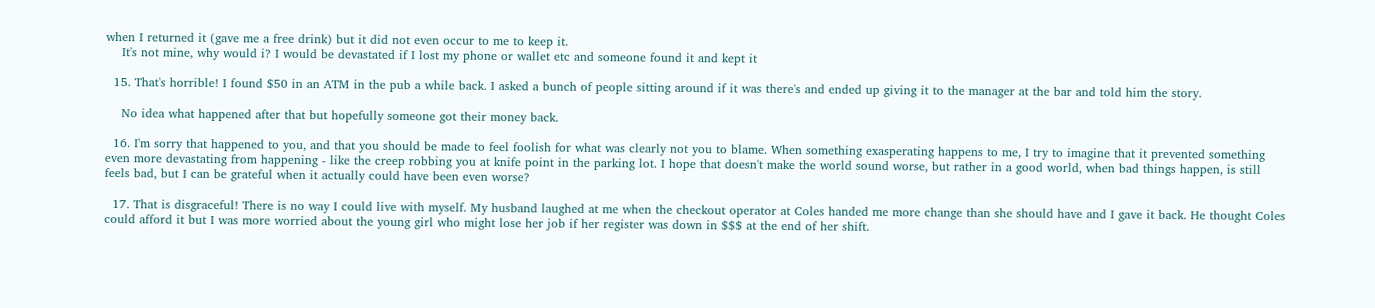when I returned it (gave me a free drink) but it did not even occur to me to keep it.
    It's not mine, why would i? I would be devastated if I lost my phone or wallet etc and someone found it and kept it

  15. That's horrible! I found $50 in an ATM in the pub a while back. I asked a bunch of people sitting around if it was there's and ended up giving it to the manager at the bar and told him the story.

    No idea what happened after that but hopefully someone got their money back.

  16. I'm sorry that happened to you, and that you should be made to feel foolish for what was clearly not you to blame. When something exasperating happens to me, I try to imagine that it prevented something even more devastating from happening - like the creep robbing you at knife point in the parking lot. I hope that doesn't make the world sound worse, but rather in a good world, when bad things happen, is still feels bad, but I can be grateful when it actually could have been even worse?

  17. That is disgraceful! There is no way I could live with myself. My husband laughed at me when the checkout operator at Coles handed me more change than she should have and I gave it back. He thought Coles could afford it but I was more worried about the young girl who might lose her job if her register was down in $$$ at the end of her shift.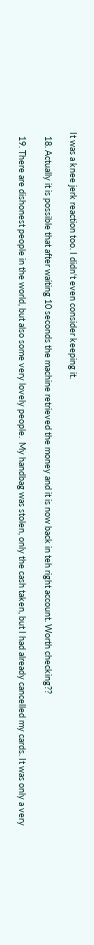It was a knee jerk reaction too. I didn't even consider keeping it.

  18. Actually it is possible that after waiting 10 seconds the machine retrieved the money and it is now back in teh right account. Worth checking??

  19. There are dishonest people in the world, but also some very lovely people.  My handbag was stolen, only the cash taken, but I had already cancelled my cards. It was only a very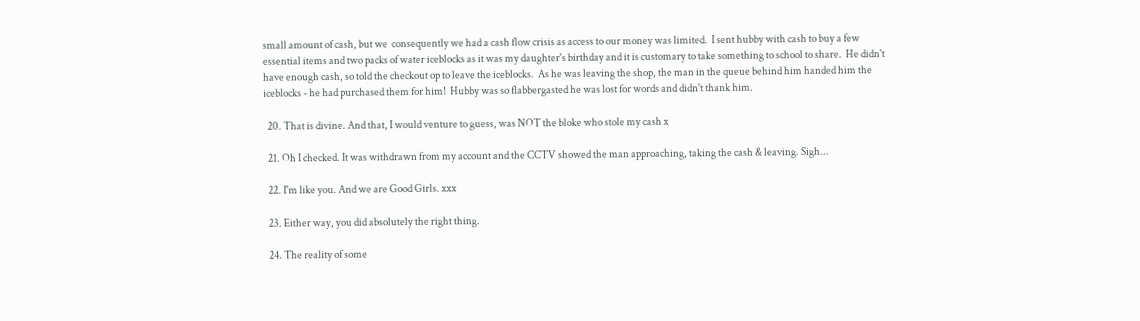small amount of cash, but we  consequently we had a cash flow crisis as access to our money was limited.  I sent hubby with cash to buy a few essential items and two packs of water iceblocks as it was my daughter's birthday and it is customary to take something to school to share.  He didn't have enough cash, so told the checkout op to leave the iceblocks.  As he was leaving the shop, the man in the queue behind him handed him the iceblocks - he had purchased them for him!  Hubby was so flabbergasted he was lost for words and didn't thank him.

  20. That is divine. And that, I would venture to guess, was NOT the bloke who stole my cash x

  21. Oh I checked. It was withdrawn from my account and the CCTV showed the man approaching, taking the cash & leaving. Sigh...

  22. I'm like you. And we are Good Girls. xxx

  23. Either way, you did absolutely the right thing.

  24. The reality of some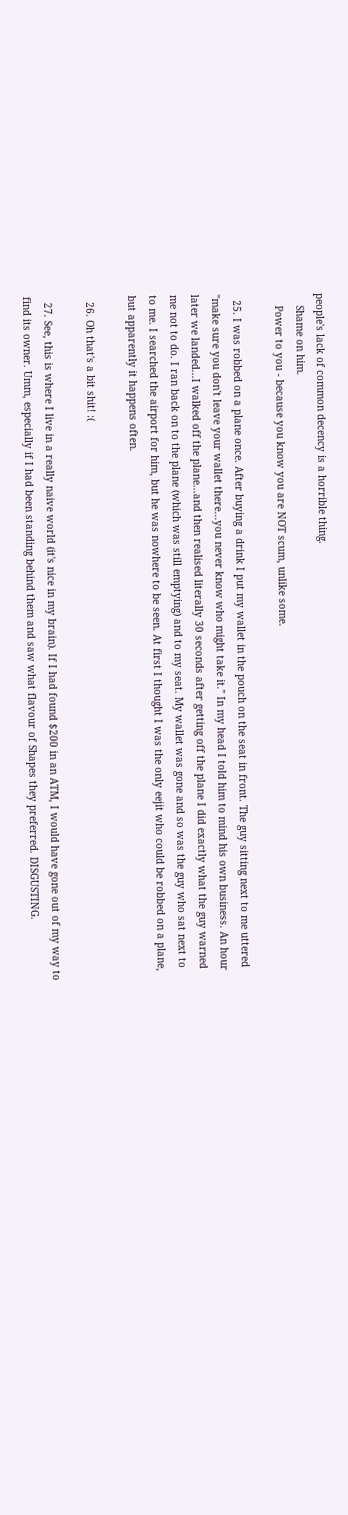people's lack of common decency is a horrible thing.
    Shame on him.
    Power to you - because you know you are NOT scum, unlike some.

  25. I was robbed on a plane once. After buying a drink I put my wallet in the pouch on the seat in front. The guy sitting next to me uttered "make sure you don't leave your wallet there...you never know who might take it." In my head I told him to mind his own business. An hour later we landed...I walked off the plane...and then realised literally 30 seconds after getting off the plane I did exactly what the guy warned me not to do. I ran back on to the plane (which was still emptying) and to my seat. My wallet was gone and so was the guy who sat next to to me. I searched the airport for him, but he was nowhere to be seen. At first I thought I was the only eejit who could be robbed on a plane, but apparently it happens often.

  26. Oh that's a bit shit! :(

  27. See, this is where I live in a really naive world (it's nice in my brain). If I had found $200 in an ATM, I would have gone out of my way to find its owner. Umm, especially if I had been standing behind them and saw what flavour of Shapes they preferred. DISGUSTING.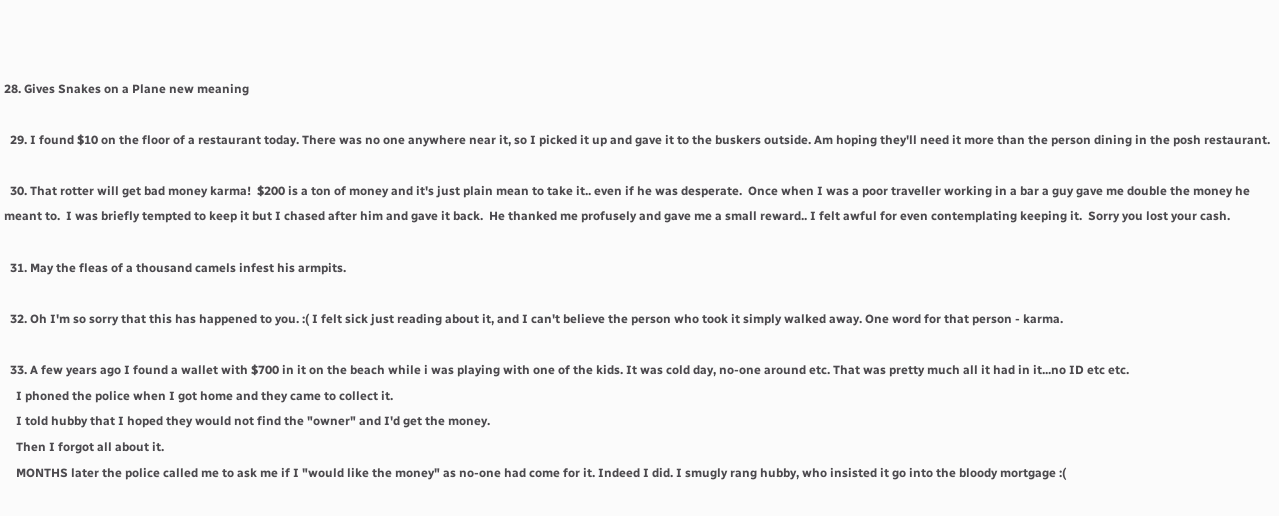28. Gives Snakes on a Plane new meaning

  29. I found $10 on the floor of a restaurant today. There was no one anywhere near it, so I picked it up and gave it to the buskers outside. Am hoping they'll need it more than the person dining in the posh restaurant.

  30. That rotter will get bad money karma!  $200 is a ton of money and it's just plain mean to take it.. even if he was desperate.  Once when I was a poor traveller working in a bar a guy gave me double the money he meant to.  I was briefly tempted to keep it but I chased after him and gave it back.  He thanked me profusely and gave me a small reward.. I felt awful for even contemplating keeping it.  Sorry you lost your cash.

  31. May the fleas of a thousand camels infest his armpits.

  32. Oh I'm so sorry that this has happened to you. :( I felt sick just reading about it, and I can't believe the person who took it simply walked away. One word for that person - karma.

  33. A few years ago I found a wallet with $700 in it on the beach while i was playing with one of the kids. It was cold day, no-one around etc. That was pretty much all it had in it...no ID etc etc.
    I phoned the police when I got home and they came to collect it.
    I told hubby that I hoped they would not find the "owner" and I'd get the money.
    Then I forgot all about it.
    MONTHS later the police called me to ask me if I "would like the money" as no-one had come for it. Indeed I did. I smugly rang hubby, who insisted it go into the bloody mortgage :(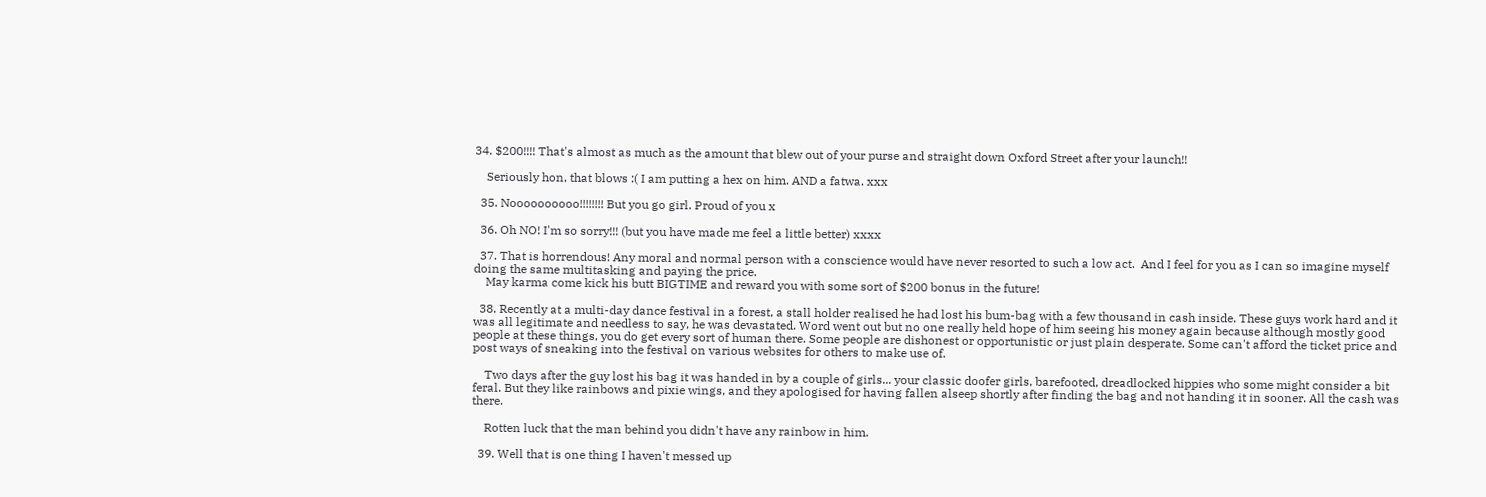34. $200!!!! That's almost as much as the amount that blew out of your purse and straight down Oxford Street after your launch!!

    Seriously hon, that blows :( I am putting a hex on him. AND a fatwa. xxx

  35. Noooooooooo!!!!!!!! But you go girl. Proud of you x

  36. Oh NO! I'm so sorry!!! (but you have made me feel a little better) xxxx

  37. That is horrendous! Any moral and normal person with a conscience would have never resorted to such a low act.  And I feel for you as I can so imagine myself doing the same multitasking and paying the price.
    May karma come kick his butt BIGTIME and reward you with some sort of $200 bonus in the future!

  38. Recently at a multi-day dance festival in a forest, a stall holder realised he had lost his bum-bag with a few thousand in cash inside. These guys work hard and it was all legitimate and needless to say, he was devastated. Word went out but no one really held hope of him seeing his money again because although mostly good people at these things, you do get every sort of human there. Some people are dishonest or opportunistic or just plain desperate. Some can't afford the ticket price and post ways of sneaking into the festival on various websites for others to make use of.

    Two days after the guy lost his bag it was handed in by a couple of girls... your classic doofer girls, barefooted, dreadlocked hippies who some might consider a bit feral. But they like rainbows and pixie wings, and they apologised for having fallen alseep shortly after finding the bag and not handing it in sooner. All the cash was there.

    Rotten luck that the man behind you didn't have any rainbow in him.

  39. Well that is one thing I haven't messed up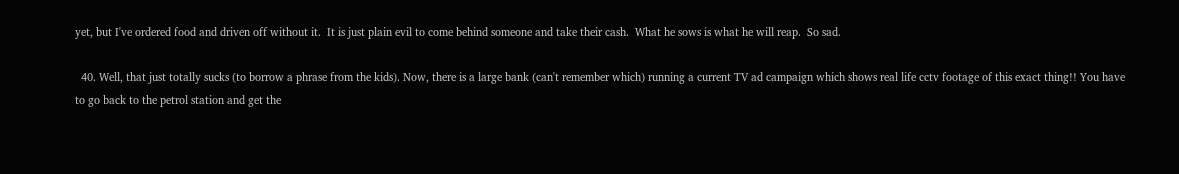yet, but I've ordered food and driven off without it.  It is just plain evil to come behind someone and take their cash.  What he sows is what he will reap.  So sad.

  40. Well, that just totally sucks (to borrow a phrase from the kids). Now, there is a large bank (can't remember which) running a current TV ad campaign which shows real life cctv footage of this exact thing!! You have to go back to the petrol station and get the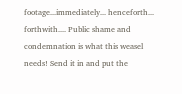footage...immediately... henceforth... forthwith.... Public shame and condemnation is what this weasel needs! Send it in and put the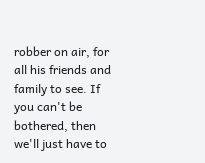robber on air, for all his friends and family to see. If you can't be bothered, then we'll just have to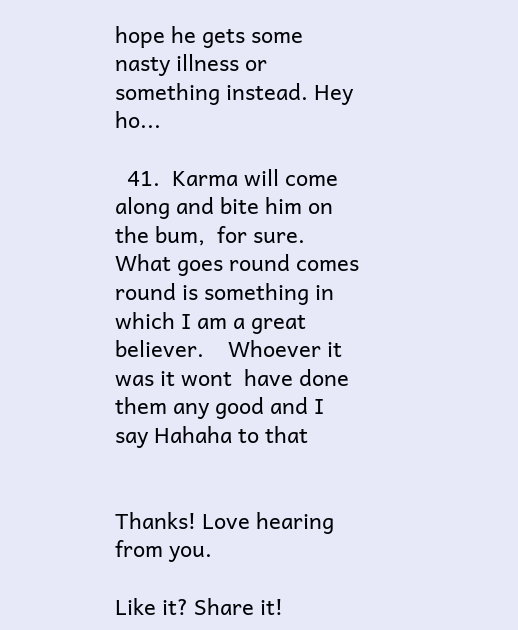hope he gets some nasty illness or something instead. Hey ho...

  41.  Karma will come along and bite him on the bum,  for sure.  What goes round comes round is something in which I am a great believer.    Whoever it was it wont  have done them any good and I say Hahaha to that


Thanks! Love hearing from you.

Like it? Share it!